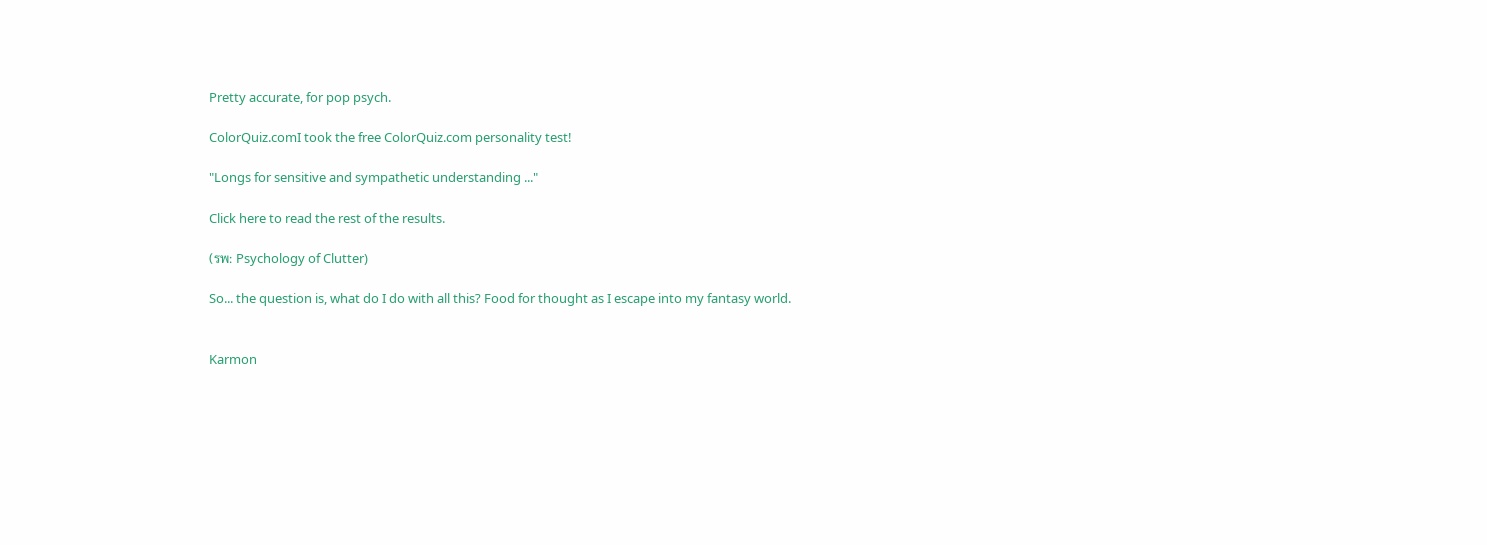Pretty accurate, for pop psych.

ColorQuiz.comI took the free ColorQuiz.com personality test!

"Longs for sensitive and sympathetic understanding ..."

Click here to read the rest of the results.

(รพ: Psychology of Clutter)

So... the question is, what do I do with all this? Food for thought as I escape into my fantasy world.


Karmon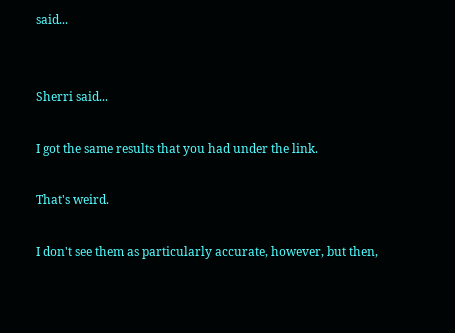said...


Sherri said...

I got the same results that you had under the link.

That's weird.

I don't see them as particularly accurate, however, but then,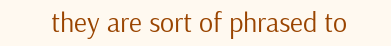they are sort of phrased to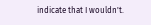indicate that I wouldn't.